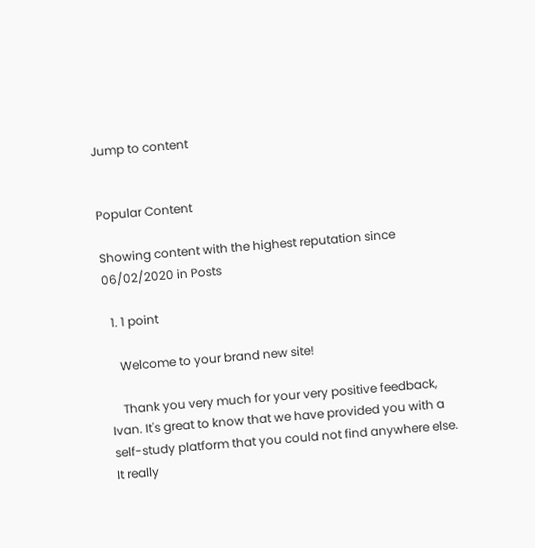Jump to content


Popular Content

Showing content with the highest reputation since 06/02/2020 in Posts

  1. 1 point

    Welcome to your brand new site!

    Thank you very much for your very positive feedback, Ivan. It's great to know that we have provided you with a self-study platform that you could not find anywhere else. It really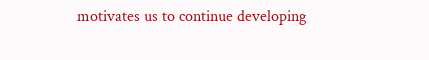motivates us to continue developing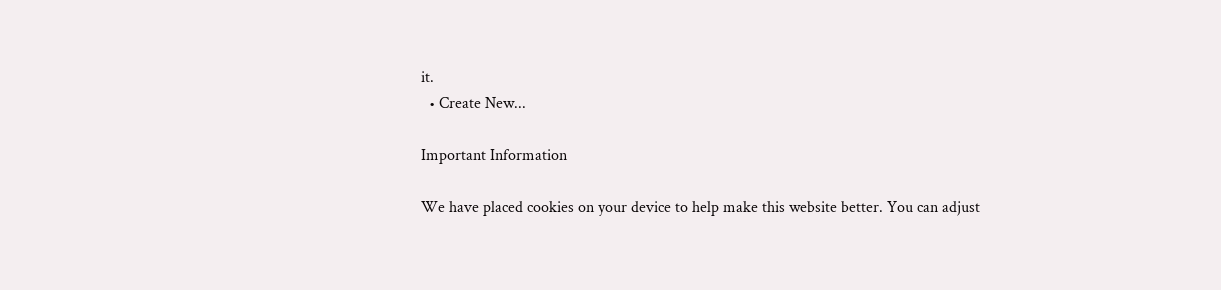it.
  • Create New...

Important Information

We have placed cookies on your device to help make this website better. You can adjust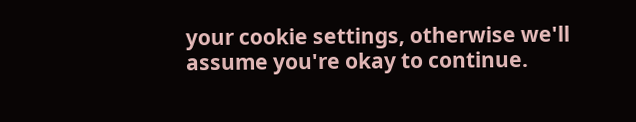your cookie settings, otherwise we'll assume you're okay to continue.